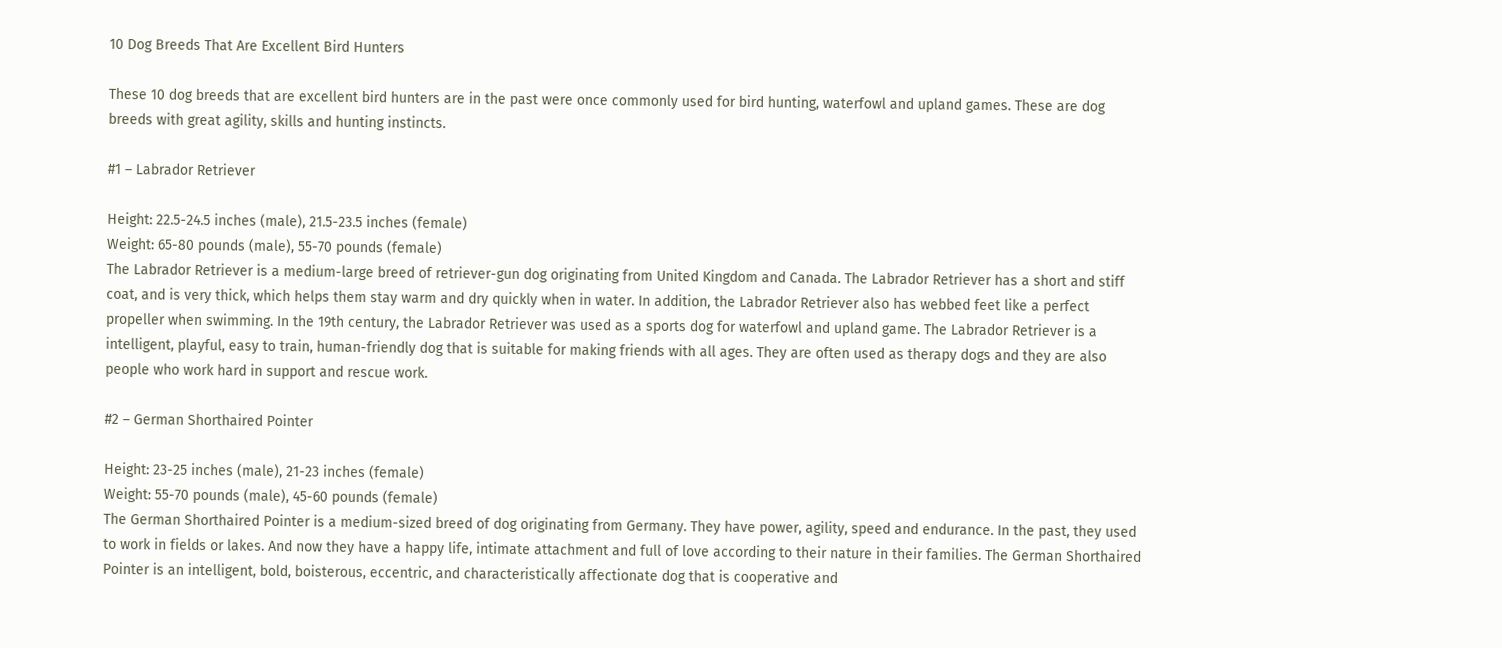10 Dog Breeds That Are Excellent Bird Hunters

These 10 dog breeds that are excellent bird hunters are in the past were once commonly used for bird hunting, waterfowl and upland games. These are dog breeds with great agility, skills and hunting instincts.

#1 – Labrador Retriever

Height: 22.5-24.5 inches (male), 21.5-23.5 inches (female)
Weight: 65-80 pounds (male), 55-70 pounds (female)
The Labrador Retriever is a medium-large breed of retriever-gun dog originating from United Kingdom and Canada. The Labrador Retriever has a short and stiff coat, and is very thick, which helps them stay warm and dry quickly when in water. In addition, the Labrador Retriever also has webbed feet like a perfect propeller when swimming. In the 19th century, the Labrador Retriever was used as a sports dog for waterfowl and upland game. The Labrador Retriever is a intelligent, playful, easy to train, human-friendly dog that is suitable for making friends with all ages. They are often used as therapy dogs and they are also people who work hard in support and rescue work.

#2 – German Shorthaired Pointer

Height: 23-25 inches (male), 21-23 inches (female)
Weight: 55-70 pounds (male), 45-60 pounds (female)
The German Shorthaired Pointer is a medium-sized breed of dog originating from Germany. They have power, agility, speed and endurance. In the past, they used to work in fields or lakes. And now they have a happy life, intimate attachment and full of love according to their nature in their families. The German Shorthaired Pointer is an intelligent, bold, boisterous, eccentric, and characteristically affectionate dog that is cooperative and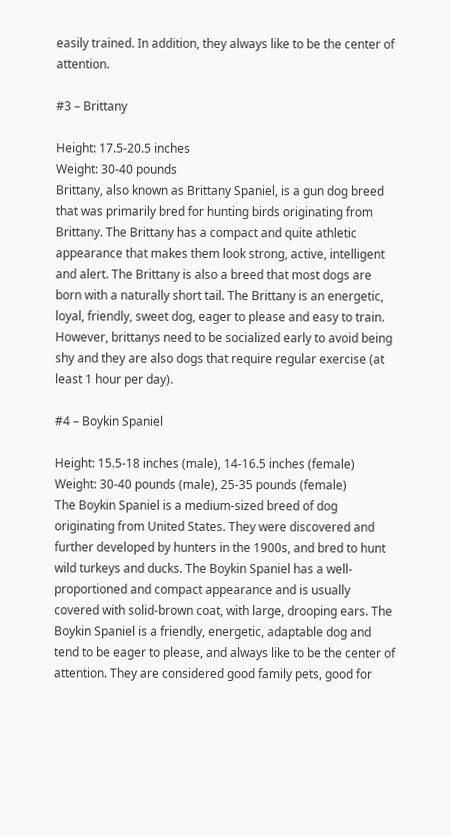easily trained. In addition, they always like to be the center of attention.

#3 – Brittany

Height: 17.5-20.5 inches
Weight: 30-40 pounds
Brittany, also known as Brittany Spaniel, is a gun dog breed that was primarily bred for hunting birds originating from Brittany. The Brittany has a compact and quite athletic appearance that makes them look strong, active, intelligent and alert. The Brittany is also a breed that most dogs are born with a naturally short tail. The Brittany is an energetic, loyal, friendly, sweet dog, eager to please and easy to train. However, brittanys need to be socialized early to avoid being shy and they are also dogs that require regular exercise (at least 1 hour per day).

#4 – Boykin Spaniel

Height: 15.5-18 inches (male), 14-16.5 inches (female)
Weight: 30-40 pounds (male), 25-35 pounds (female)
The Boykin Spaniel is a medium-sized breed of dog originating from United States. They were discovered and further developed by hunters in the 1900s, and bred to hunt wild turkeys and ducks. The Boykin Spaniel has a well-proportioned and compact appearance and is usually covered with solid-brown coat, with large, drooping ears. The Boykin Spaniel is a friendly, energetic, adaptable dog and tend to be eager to please, and always like to be the center of attention. They are considered good family pets, good for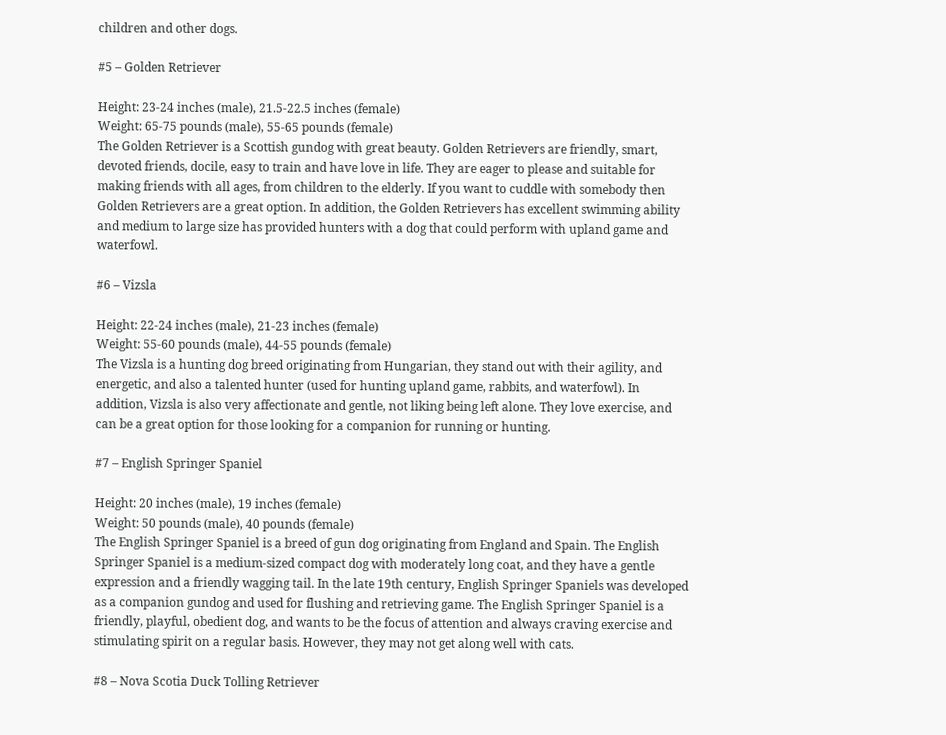children and other dogs.

#5 – Golden Retriever

Height: 23-24 inches (male), 21.5-22.5 inches (female)
Weight: 65-75 pounds (male), 55-65 pounds (female)
The Golden Retriever is a Scottish gundog with great beauty. Golden Retrievers are friendly, smart, devoted friends, docile, easy to train and have love in life. They are eager to please and suitable for making friends with all ages, from children to the elderly. If you want to cuddle with somebody then Golden Retrievers are a great option. In addition, the Golden Retrievers has excellent swimming ability and medium to large size has provided hunters with a dog that could perform with upland game and waterfowl.

#6 – Vizsla

Height: 22-24 inches (male), 21-23 inches (female)
Weight: 55-60 pounds (male), 44-55 pounds (female)
The Vizsla is a hunting dog breed originating from Hungarian, they stand out with their agility, and energetic, and also a talented hunter (used for hunting upland game, rabbits, and waterfowl). In addition, Vizsla is also very affectionate and gentle, not liking being left alone. They love exercise, and can be a great option for those looking for a companion for running or hunting.

#7 – English Springer Spaniel

Height: 20 inches (male), 19 inches (female)
Weight: 50 pounds (male), 40 pounds (female)
The English Springer Spaniel is a breed of gun dog originating from England and Spain. The English Springer Spaniel is a medium-sized compact dog with moderately long coat, and they have a gentle expression and a friendly wagging tail. In the late 19th century, English Springer Spaniels was developed as a companion gundog and used for flushing and retrieving game. The English Springer Spaniel is a friendly, playful, obedient dog, and wants to be the focus of attention and always craving exercise and stimulating spirit on a regular basis. However, they may not get along well with cats.

#8 – Nova Scotia Duck Tolling Retriever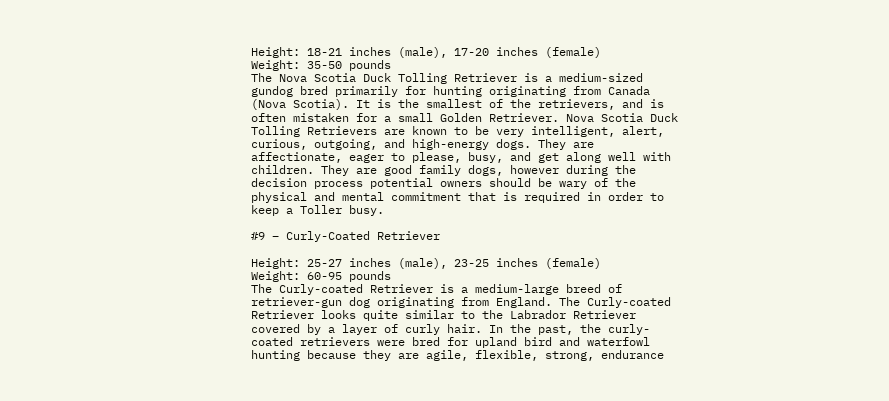Height: 18-21 inches (male), 17-20 inches (female)
Weight: 35-50 pounds
The Nova Scotia Duck Tolling Retriever is a medium-sized gundog bred primarily for hunting originating from Canada (Nova Scotia). It is the smallest of the retrievers, and is often mistaken for a small Golden Retriever. Nova Scotia Duck Tolling Retrievers are known to be very intelligent, alert, curious, outgoing, and high-energy dogs. They are affectionate, eager to please, busy, and get along well with children. They are good family dogs, however during the decision process potential owners should be wary of the physical and mental commitment that is required in order to keep a Toller busy.

#9 – Curly-Coated Retriever

Height: 25-27 inches (male), 23-25 inches (female)
Weight: 60-95 pounds
The Curly-coated Retriever is a medium-large breed of retriever-gun dog originating from England. The Curly-coated Retriever looks quite similar to the Labrador Retriever covered by a layer of curly hair. In the past, the curly-coated retrievers were bred for upland bird and waterfowl hunting because they are agile, flexible, strong, endurance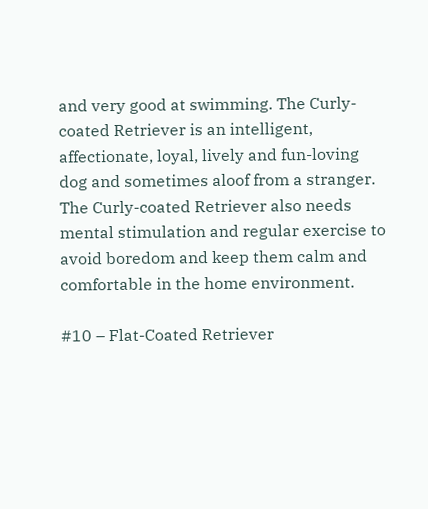and very good at swimming. The Curly-coated Retriever is an intelligent, affectionate, loyal, lively and fun-loving dog and sometimes aloof from a stranger. The Curly-coated Retriever also needs mental stimulation and regular exercise to avoid boredom and keep them calm and comfortable in the home environment.

#10 – Flat-Coated Retriever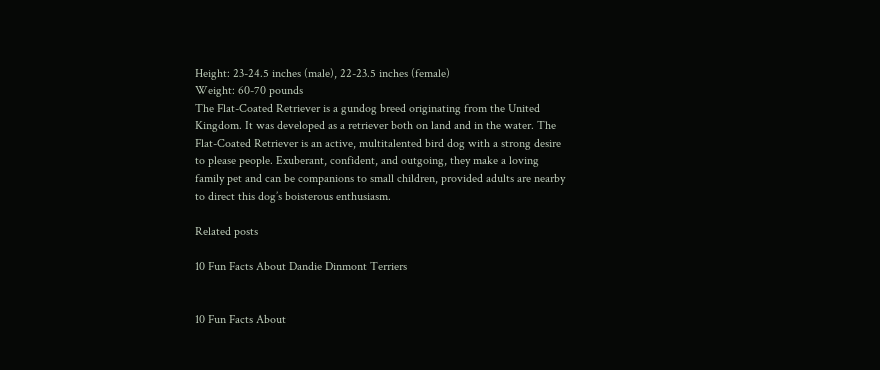Height: 23-24.5 inches (male), 22-23.5 inches (female)
Weight: 60-70 pounds
The Flat-Coated Retriever is a gundog breed originating from the United Kingdom. It was developed as a retriever both on land and in the water. The Flat-Coated Retriever is an active, multitalented bird dog with a strong desire to please people. Exuberant, confident, and outgoing, they make a loving family pet and can be companions to small children, provided adults are nearby to direct this dog’s boisterous enthusiasm.

Related posts

10 Fun Facts About Dandie Dinmont Terriers


10 Fun Facts About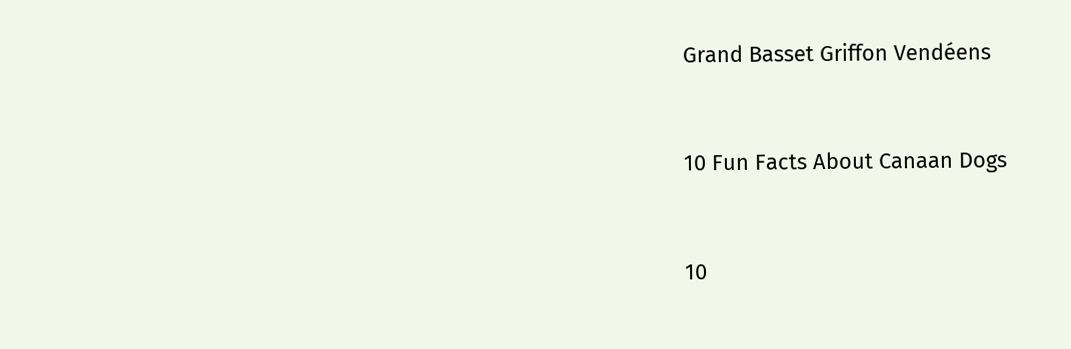Grand Basset Griffon Vendéens


10 Fun Facts About Canaan Dogs


10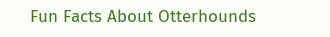Fun Facts About Otterhounds